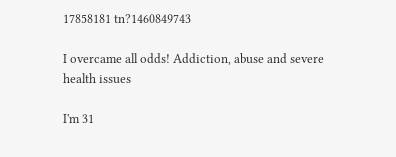17858181 tn?1460849743

I overcame all odds! Addiction, abuse and severe health issues

I'm 31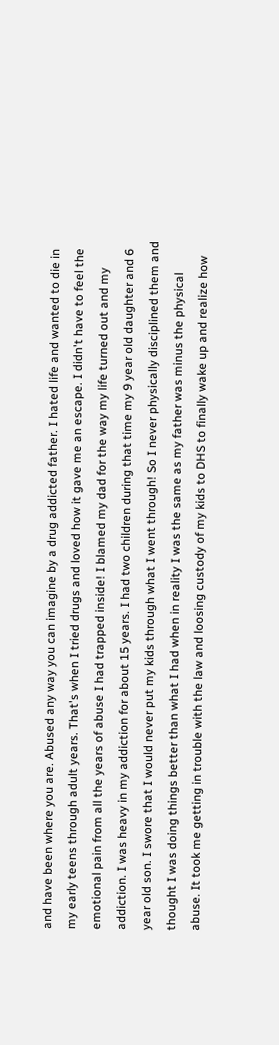and have been where you are. Abused any way you can imagine by a drug addicted father. I hated life and wanted to die in my early teens through adult years. That's when I tried drugs and loved how it gave me an escape. I didn't have to feel the emotional pain from all the years of abuse I had trapped inside! I blamed my dad for the way my life turned out and my addiction. I was heavy in my addiction for about 15 years. I had two children during that time my 9 year old daughter and 6 year old son. I swore that I would never put my kids through what I went through! So I never physically disciplined them and thought I was doing things better than what I had when in reality I was the same as my father was minus the physical abuse. It took me getting in trouble with the law and loosing custody of my kids to DHS to finally wake up and realize how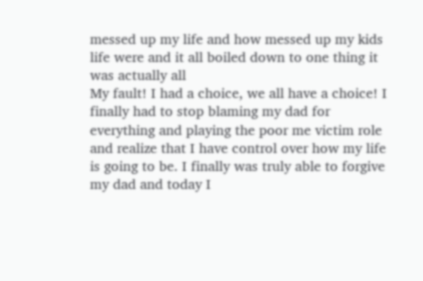messed up my life and how messed up my kids life were and it all boiled down to one thing it was actually all
My fault! I had a choice, we all have a choice! I finally had to stop blaming my dad for everything and playing the poor me victim role and realize that I have control over how my life is going to be. I finally was truly able to forgive my dad and today I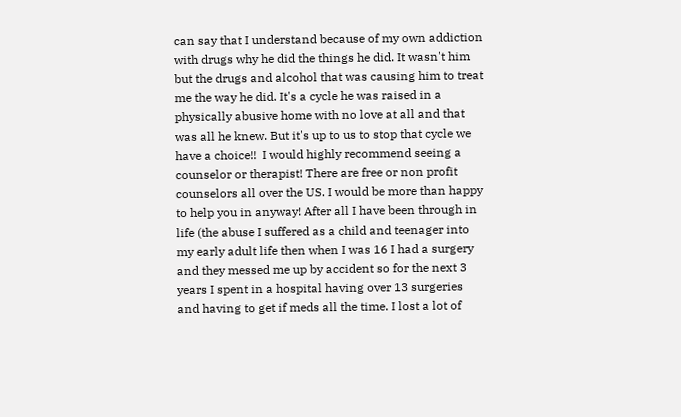can say that I understand because of my own addiction with drugs why he did the things he did. It wasn't him but the drugs and alcohol that was causing him to treat me the way he did. It's a cycle he was raised in a physically abusive home with no love at all and that was all he knew. But it's up to us to stop that cycle we have a choice!!  I would highly recommend seeing a counselor or therapist! There are free or non profit counselors all over the US. I would be more than happy to help you in anyway! After all I have been through in life (the abuse I suffered as a child and teenager into my early adult life then when I was 16 I had a surgery and they messed me up by accident so for the next 3 years I spent in a hospital having over 13 surgeries and having to get if meds all the time. I lost a lot of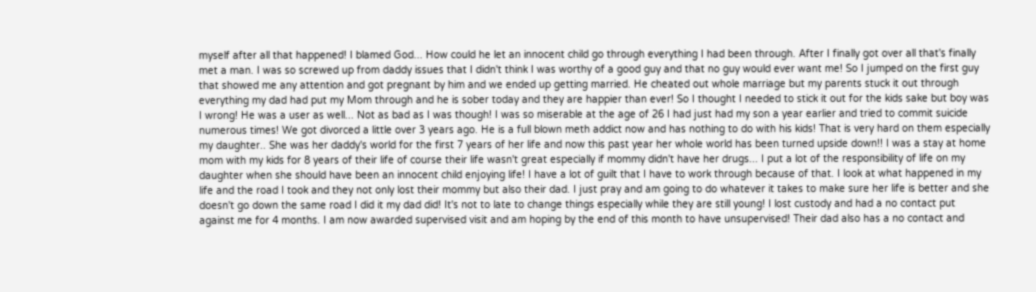myself after all that happened! I blamed God... How could he let an innocent child go through everything I had been through. After I finally got over all that's finally met a man. I was so screwed up from daddy issues that I didn't think I was worthy of a good guy and that no guy would ever want me! So I jumped on the first guy that showed me any attention and got pregnant by him and we ended up getting married. He cheated out whole marriage but my parents stuck it out through everything my dad had put my Mom through and he is sober today and they are happier than ever! So I thought I needed to stick it out for the kids sake but boy was I wrong! He was a user as well... Not as bad as I was though! I was so miserable at the age of 26 I had just had my son a year earlier and tried to commit suicide numerous times! We got divorced a little over 3 years ago. He is a full blown meth addict now and has nothing to do with his kids! That is very hard on them especially my daughter.. She was her daddy's world for the first 7 years of her life and now this past year her whole world has been turned upside down!! I was a stay at home mom with my kids for 8 years of their life of course their life wasn't great especially if mommy didn't have her drugs... I put a lot of the responsibility of life on my daughter when she should have been an innocent child enjoying life! I have a lot of guilt that I have to work through because of that. I look at what happened in my life and the road I took and they not only lost their mommy but also their dad. I just pray and am going to do whatever it takes to make sure her life is better and she doesn't go down the same road I did it my dad did! It's not to late to change things especially while they are still young! I lost custody and had a no contact put against me for 4 months. I am now awarded supervised visit and am hoping by the end of this month to have unsupervised! Their dad also has a no contact and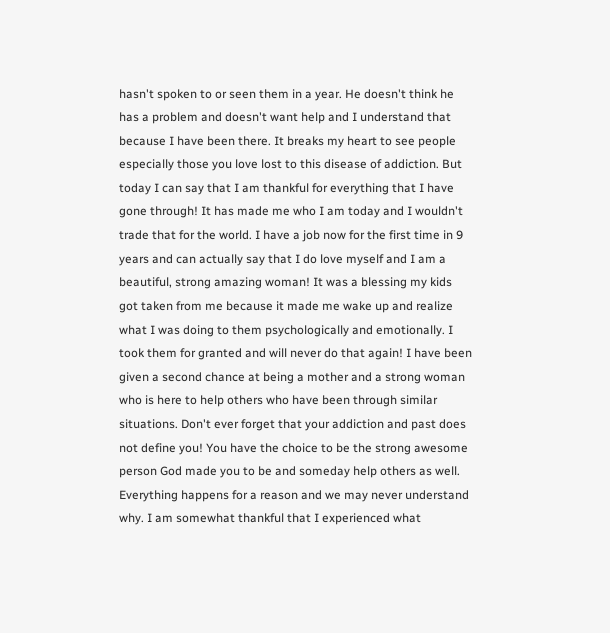hasn't spoken to or seen them in a year. He doesn't think he has a problem and doesn't want help and I understand that because I have been there. It breaks my heart to see people especially those you love lost to this disease of addiction. But today I can say that I am thankful for everything that I have gone through! It has made me who I am today and I wouldn't trade that for the world. I have a job now for the first time in 9 years and can actually say that I do love myself and I am a beautiful, strong amazing woman! It was a blessing my kids got taken from me because it made me wake up and realize what I was doing to them psychologically and emotionally. I took them for granted and will never do that again! I have been given a second chance at being a mother and a strong woman who is here to help others who have been through similar situations. Don't ever forget that your addiction and past does not define you! You have the choice to be the strong awesome person God made you to be and someday help others as well. Everything happens for a reason and we may never understand why. I am somewhat thankful that I experienced what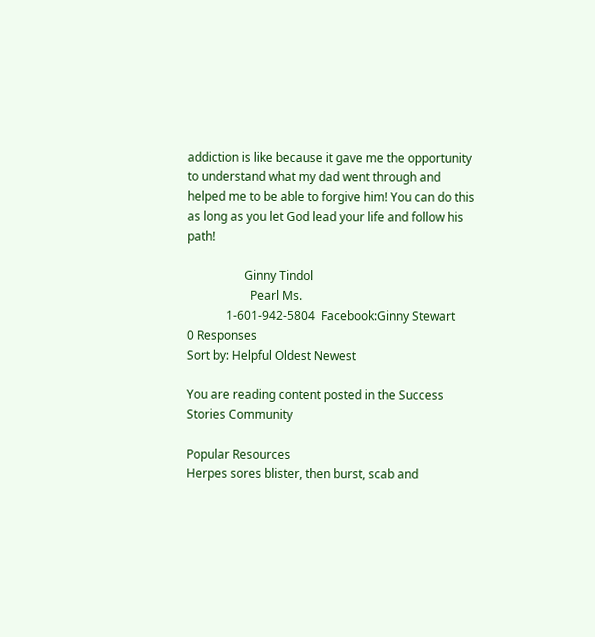addiction is like because it gave me the opportunity to understand what my dad went through and helped me to be able to forgive him! You can do this as long as you let God lead your life and follow his path!

                   Ginny Tindol
                     Pearl Ms.
             1-601-942-5804  Facebook:Ginny Stewart
0 Responses
Sort by: Helpful Oldest Newest

You are reading content posted in the Success Stories Community

Popular Resources
Herpes sores blister, then burst, scab and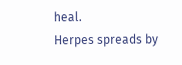heal.
Herpes spreads by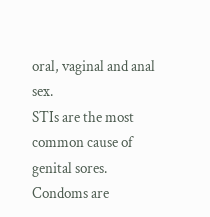oral, vaginal and anal sex.
STIs are the most common cause of genital sores.
Condoms are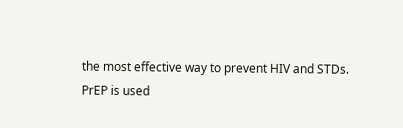the most effective way to prevent HIV and STDs.
PrEP is used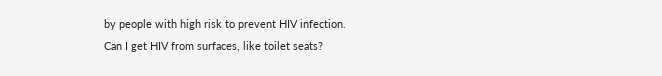by people with high risk to prevent HIV infection.
Can I get HIV from surfaces, like toilet seats?